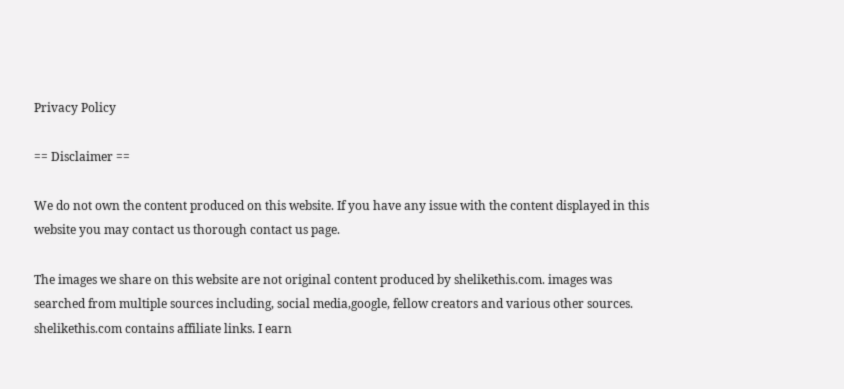Privacy Policy

== Disclaimer ==

We do not own the content produced on this website. If you have any issue with the content displayed in this website you may contact us thorough contact us page.

The images we share on this website are not original content produced by shelikethis.com. images was searched from multiple sources including, social media,google, fellow creators and various other sources. shelikethis.com contains affiliate links. I earn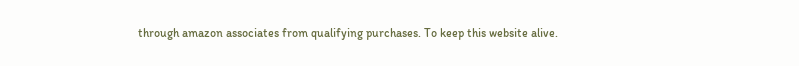through amazon associates from qualifying purchases. To keep this website alive.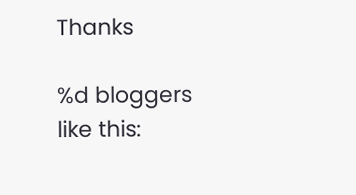Thanks

%d bloggers like this: